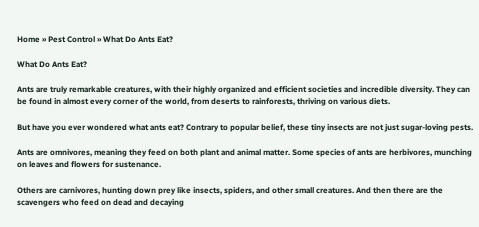Home » Pest Control » What Do Ants Eat?

What Do Ants Eat?

Ants are truly remarkable creatures, with their highly organized and efficient societies and incredible diversity. They can be found in almost every corner of the world, from deserts to rainforests, thriving on various diets.

But have you ever wondered what ants eat? Contrary to popular belief, these tiny insects are not just sugar-loving pests.

Ants are omnivores, meaning they feed on both plant and animal matter. Some species of ants are herbivores, munching on leaves and flowers for sustenance.

Others are carnivores, hunting down prey like insects, spiders, and other small creatures. And then there are the scavengers who feed on dead and decaying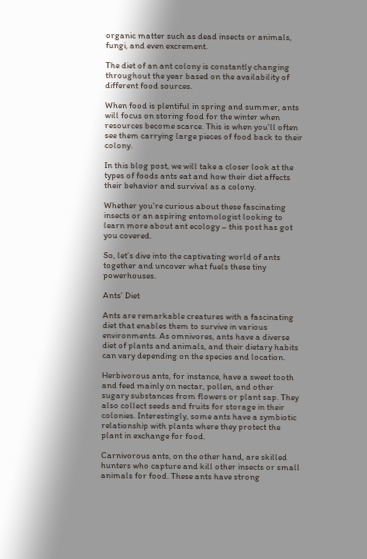organic matter such as dead insects or animals, fungi, and even excrement.

The diet of an ant colony is constantly changing throughout the year based on the availability of different food sources.

When food is plentiful in spring and summer, ants will focus on storing food for the winter when resources become scarce. This is when you’ll often see them carrying large pieces of food back to their colony.

In this blog post, we will take a closer look at the types of foods ants eat and how their diet affects their behavior and survival as a colony.

Whether you’re curious about these fascinating insects or an aspiring entomologist looking to learn more about ant ecology – this post has got you covered.

So, let’s dive into the captivating world of ants together and uncover what fuels these tiny powerhouses.

Ants’ Diet

Ants are remarkable creatures with a fascinating diet that enables them to survive in various environments. As omnivores, ants have a diverse diet of plants and animals, and their dietary habits can vary depending on the species and location.

Herbivorous ants, for instance, have a sweet tooth and feed mainly on nectar, pollen, and other sugary substances from flowers or plant sap. They also collect seeds and fruits for storage in their colonies. Interestingly, some ants have a symbiotic relationship with plants where they protect the plant in exchange for food.

Carnivorous ants, on the other hand, are skilled hunters who capture and kill other insects or small animals for food. These ants have strong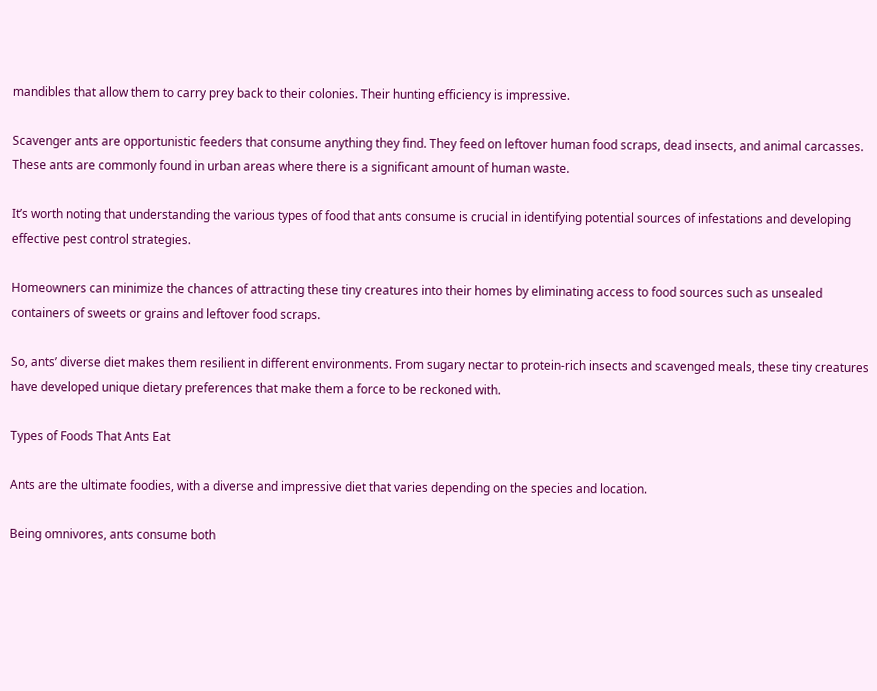mandibles that allow them to carry prey back to their colonies. Their hunting efficiency is impressive.

Scavenger ants are opportunistic feeders that consume anything they find. They feed on leftover human food scraps, dead insects, and animal carcasses. These ants are commonly found in urban areas where there is a significant amount of human waste.

It’s worth noting that understanding the various types of food that ants consume is crucial in identifying potential sources of infestations and developing effective pest control strategies.

Homeowners can minimize the chances of attracting these tiny creatures into their homes by eliminating access to food sources such as unsealed containers of sweets or grains and leftover food scraps.

So, ants’ diverse diet makes them resilient in different environments. From sugary nectar to protein-rich insects and scavenged meals, these tiny creatures have developed unique dietary preferences that make them a force to be reckoned with.

Types of Foods That Ants Eat

Ants are the ultimate foodies, with a diverse and impressive diet that varies depending on the species and location.

Being omnivores, ants consume both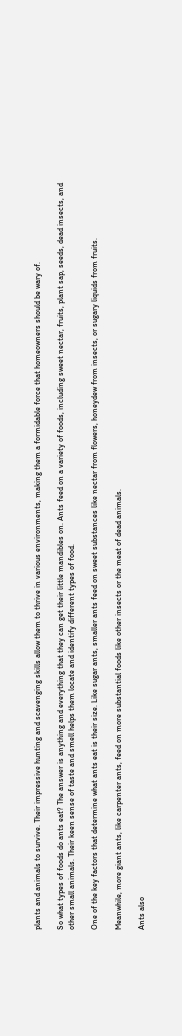plants and animals to survive. Their impressive hunting and scavenging skills allow them to thrive in various environments, making them a formidable force that homeowners should be wary of.

So what types of foods do ants eat? The answer is anything and everything that they can get their little mandibles on. Ants feed on a variety of foods, including sweet nectar, fruits, plant sap, seeds, dead insects, and other small animals. Their keen sense of taste and smell helps them locate and identify different types of food.

One of the key factors that determine what ants eat is their size. Like sugar ants, smaller ants feed on sweet substances like nectar from flowers, honeydew from insects, or sugary liquids from fruits.

Meanwhile, more giant ants, like carpenter ants, feed on more substantial foods like other insects or the meat of dead animals.

Ants also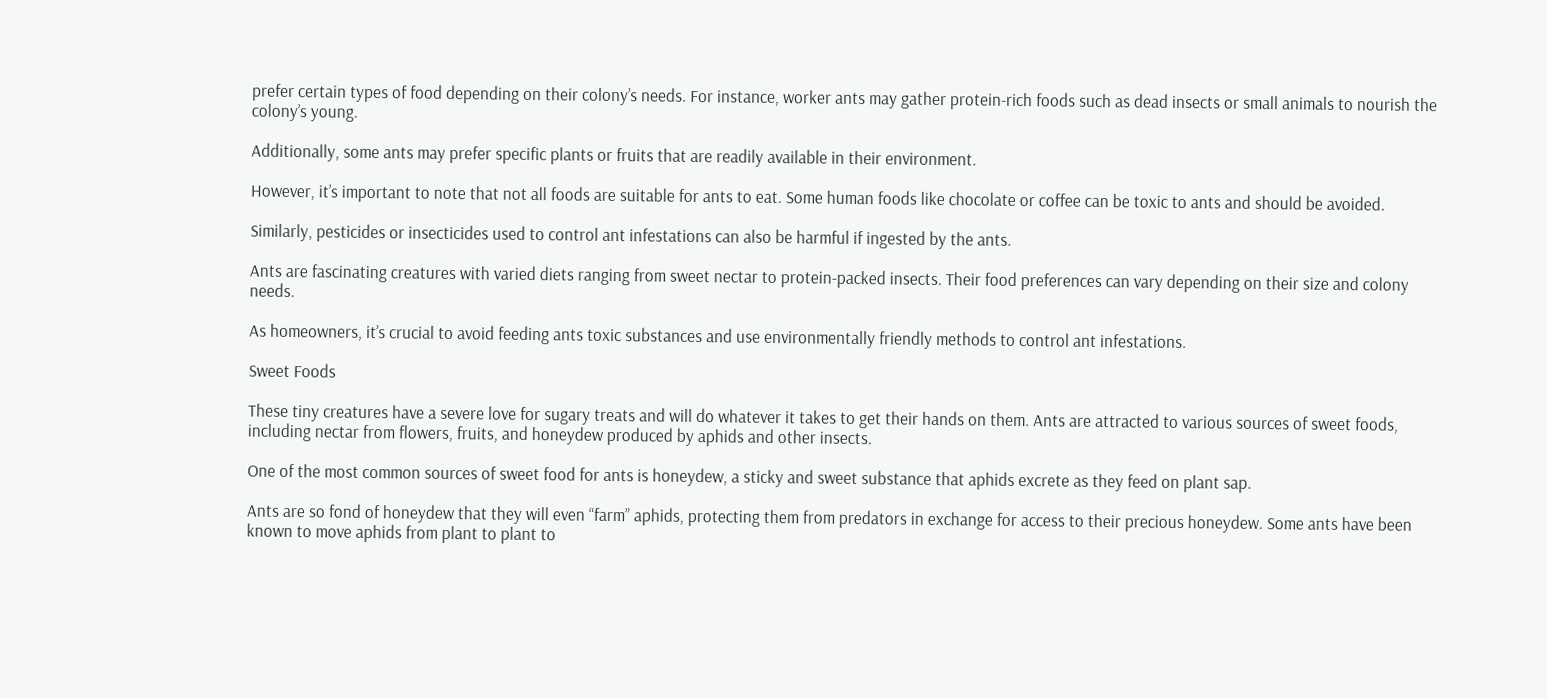prefer certain types of food depending on their colony’s needs. For instance, worker ants may gather protein-rich foods such as dead insects or small animals to nourish the colony’s young.

Additionally, some ants may prefer specific plants or fruits that are readily available in their environment.

However, it’s important to note that not all foods are suitable for ants to eat. Some human foods like chocolate or coffee can be toxic to ants and should be avoided.

Similarly, pesticides or insecticides used to control ant infestations can also be harmful if ingested by the ants.

Ants are fascinating creatures with varied diets ranging from sweet nectar to protein-packed insects. Their food preferences can vary depending on their size and colony needs.

As homeowners, it’s crucial to avoid feeding ants toxic substances and use environmentally friendly methods to control ant infestations.

Sweet Foods

These tiny creatures have a severe love for sugary treats and will do whatever it takes to get their hands on them. Ants are attracted to various sources of sweet foods, including nectar from flowers, fruits, and honeydew produced by aphids and other insects.

One of the most common sources of sweet food for ants is honeydew, a sticky and sweet substance that aphids excrete as they feed on plant sap.

Ants are so fond of honeydew that they will even “farm” aphids, protecting them from predators in exchange for access to their precious honeydew. Some ants have been known to move aphids from plant to plant to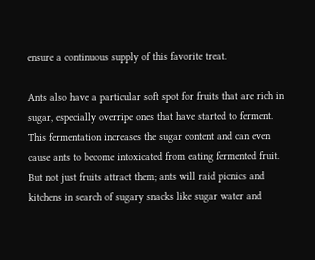ensure a continuous supply of this favorite treat.

Ants also have a particular soft spot for fruits that are rich in sugar, especially overripe ones that have started to ferment. This fermentation increases the sugar content and can even cause ants to become intoxicated from eating fermented fruit. But not just fruits attract them; ants will raid picnics and kitchens in search of sugary snacks like sugar water and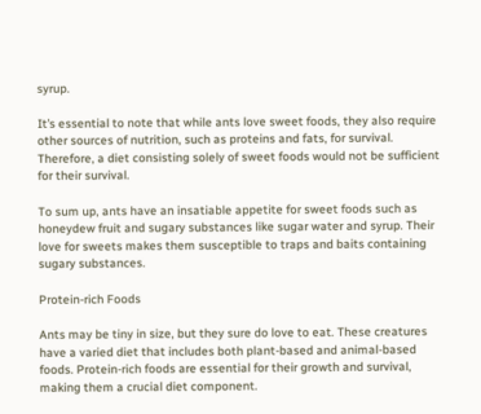syrup.

It’s essential to note that while ants love sweet foods, they also require other sources of nutrition, such as proteins and fats, for survival. Therefore, a diet consisting solely of sweet foods would not be sufficient for their survival.

To sum up, ants have an insatiable appetite for sweet foods such as honeydew fruit and sugary substances like sugar water and syrup. Their love for sweets makes them susceptible to traps and baits containing sugary substances.

Protein-rich Foods

Ants may be tiny in size, but they sure do love to eat. These creatures have a varied diet that includes both plant-based and animal-based foods. Protein-rich foods are essential for their growth and survival, making them a crucial diet component.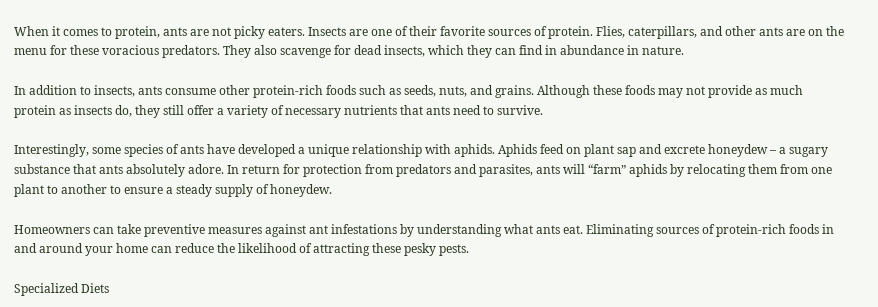When it comes to protein, ants are not picky eaters. Insects are one of their favorite sources of protein. Flies, caterpillars, and other ants are on the menu for these voracious predators. They also scavenge for dead insects, which they can find in abundance in nature.

In addition to insects, ants consume other protein-rich foods such as seeds, nuts, and grains. Although these foods may not provide as much protein as insects do, they still offer a variety of necessary nutrients that ants need to survive.

Interestingly, some species of ants have developed a unique relationship with aphids. Aphids feed on plant sap and excrete honeydew – a sugary substance that ants absolutely adore. In return for protection from predators and parasites, ants will “farm” aphids by relocating them from one plant to another to ensure a steady supply of honeydew.

Homeowners can take preventive measures against ant infestations by understanding what ants eat. Eliminating sources of protein-rich foods in and around your home can reduce the likelihood of attracting these pesky pests.

Specialized Diets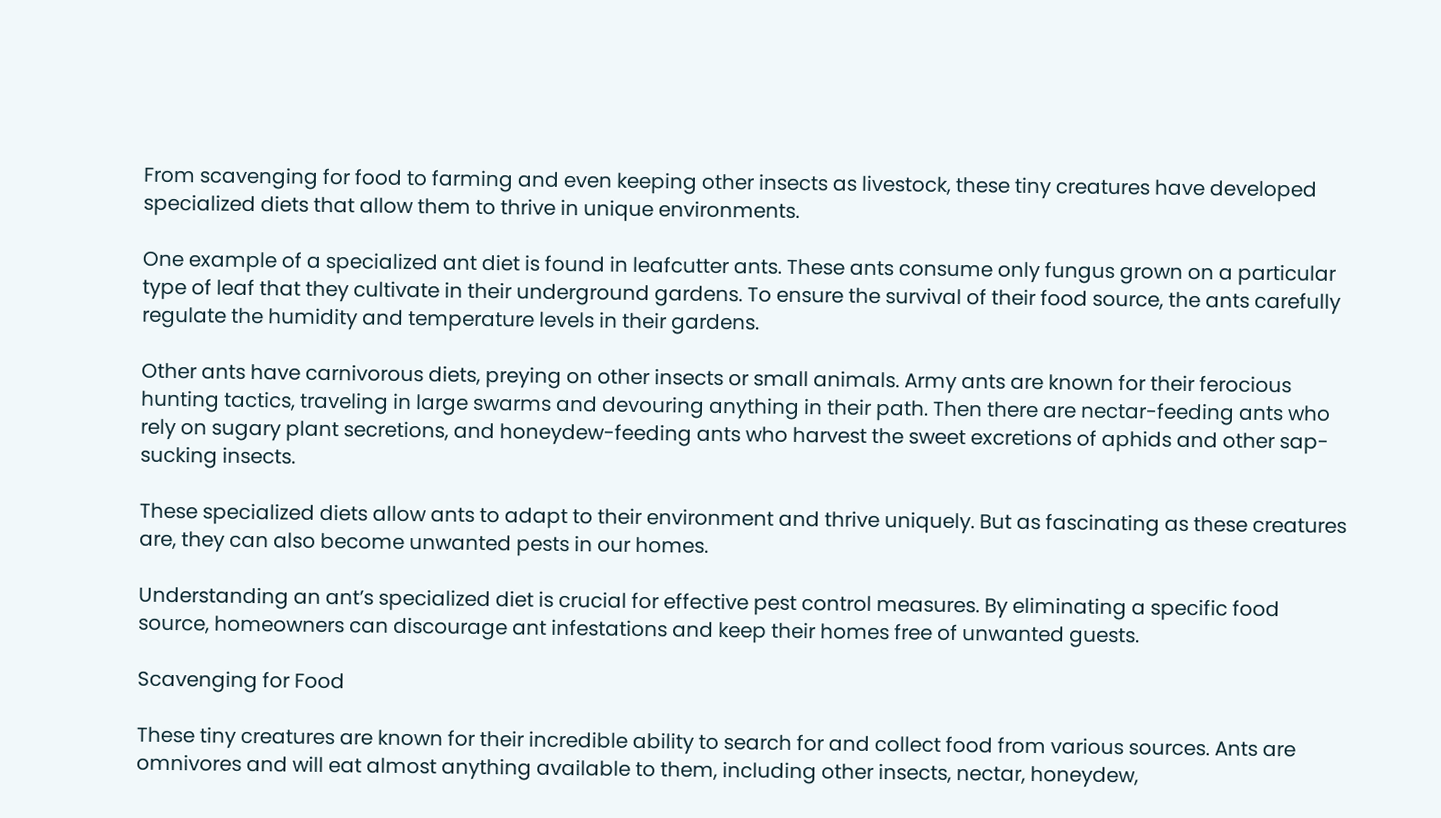From scavenging for food to farming and even keeping other insects as livestock, these tiny creatures have developed specialized diets that allow them to thrive in unique environments.

One example of a specialized ant diet is found in leafcutter ants. These ants consume only fungus grown on a particular type of leaf that they cultivate in their underground gardens. To ensure the survival of their food source, the ants carefully regulate the humidity and temperature levels in their gardens.

Other ants have carnivorous diets, preying on other insects or small animals. Army ants are known for their ferocious hunting tactics, traveling in large swarms and devouring anything in their path. Then there are nectar-feeding ants who rely on sugary plant secretions, and honeydew-feeding ants who harvest the sweet excretions of aphids and other sap-sucking insects.

These specialized diets allow ants to adapt to their environment and thrive uniquely. But as fascinating as these creatures are, they can also become unwanted pests in our homes.

Understanding an ant’s specialized diet is crucial for effective pest control measures. By eliminating a specific food source, homeowners can discourage ant infestations and keep their homes free of unwanted guests.

Scavenging for Food

These tiny creatures are known for their incredible ability to search for and collect food from various sources. Ants are omnivores and will eat almost anything available to them, including other insects, nectar, honeydew,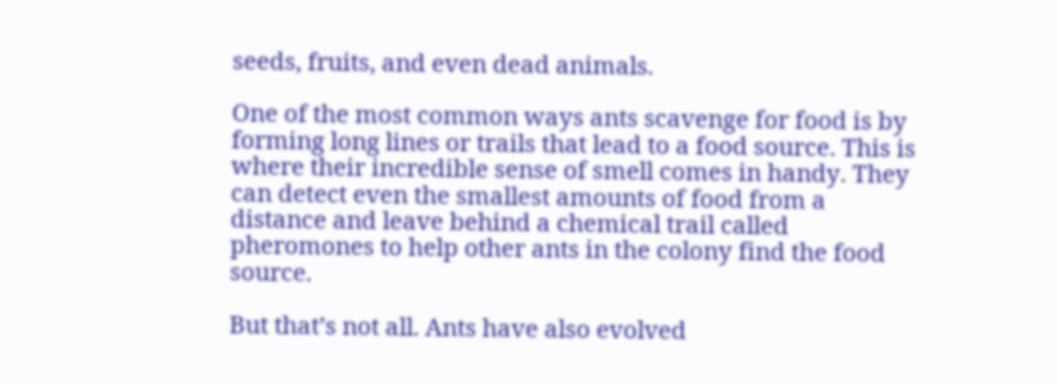seeds, fruits, and even dead animals.

One of the most common ways ants scavenge for food is by forming long lines or trails that lead to a food source. This is where their incredible sense of smell comes in handy. They can detect even the smallest amounts of food from a distance and leave behind a chemical trail called pheromones to help other ants in the colony find the food source.

But that’s not all. Ants have also evolved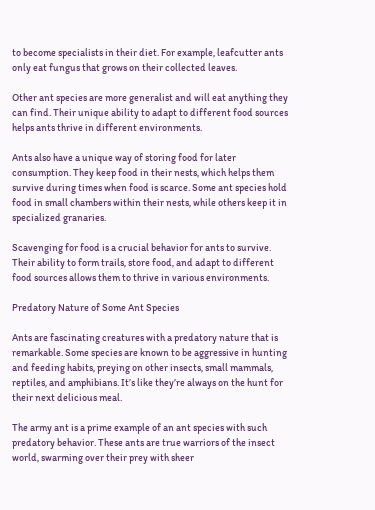to become specialists in their diet. For example, leafcutter ants only eat fungus that grows on their collected leaves.

Other ant species are more generalist and will eat anything they can find. Their unique ability to adapt to different food sources helps ants thrive in different environments.

Ants also have a unique way of storing food for later consumption. They keep food in their nests, which helps them survive during times when food is scarce. Some ant species hold food in small chambers within their nests, while others keep it in specialized granaries.

Scavenging for food is a crucial behavior for ants to survive. Their ability to form trails, store food, and adapt to different food sources allows them to thrive in various environments.

Predatory Nature of Some Ant Species

Ants are fascinating creatures with a predatory nature that is remarkable. Some species are known to be aggressive in hunting and feeding habits, preying on other insects, small mammals, reptiles, and amphibians. It’s like they’re always on the hunt for their next delicious meal.

The army ant is a prime example of an ant species with such predatory behavior. These ants are true warriors of the insect world, swarming over their prey with sheer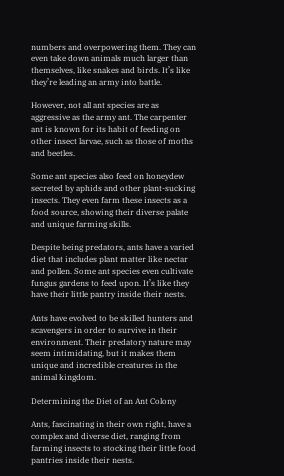numbers and overpowering them. They can even take down animals much larger than themselves, like snakes and birds. It’s like they’re leading an army into battle.

However, not all ant species are as aggressive as the army ant. The carpenter ant is known for its habit of feeding on other insect larvae, such as those of moths and beetles.

Some ant species also feed on honeydew secreted by aphids and other plant-sucking insects. They even farm these insects as a food source, showing their diverse palate and unique farming skills.

Despite being predators, ants have a varied diet that includes plant matter like nectar and pollen. Some ant species even cultivate fungus gardens to feed upon. It’s like they have their little pantry inside their nests.

Ants have evolved to be skilled hunters and scavengers in order to survive in their environment. Their predatory nature may seem intimidating, but it makes them unique and incredible creatures in the animal kingdom.

Determining the Diet of an Ant Colony

Ants, fascinating in their own right, have a complex and diverse diet, ranging from farming insects to stocking their little food pantries inside their nests.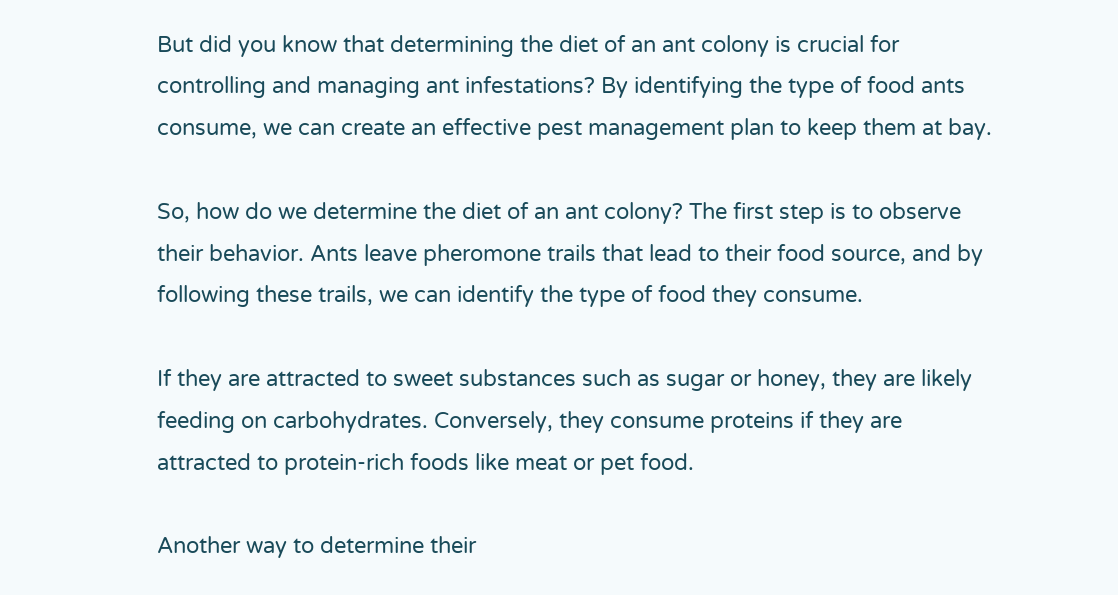But did you know that determining the diet of an ant colony is crucial for controlling and managing ant infestations? By identifying the type of food ants consume, we can create an effective pest management plan to keep them at bay.

So, how do we determine the diet of an ant colony? The first step is to observe their behavior. Ants leave pheromone trails that lead to their food source, and by following these trails, we can identify the type of food they consume.

If they are attracted to sweet substances such as sugar or honey, they are likely feeding on carbohydrates. Conversely, they consume proteins if they are attracted to protein-rich foods like meat or pet food.

Another way to determine their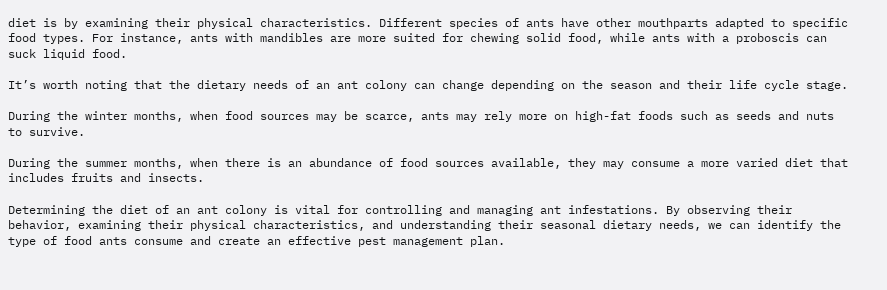diet is by examining their physical characteristics. Different species of ants have other mouthparts adapted to specific food types. For instance, ants with mandibles are more suited for chewing solid food, while ants with a proboscis can suck liquid food.

It’s worth noting that the dietary needs of an ant colony can change depending on the season and their life cycle stage.

During the winter months, when food sources may be scarce, ants may rely more on high-fat foods such as seeds and nuts to survive.

During the summer months, when there is an abundance of food sources available, they may consume a more varied diet that includes fruits and insects.

Determining the diet of an ant colony is vital for controlling and managing ant infestations. By observing their behavior, examining their physical characteristics, and understanding their seasonal dietary needs, we can identify the type of food ants consume and create an effective pest management plan.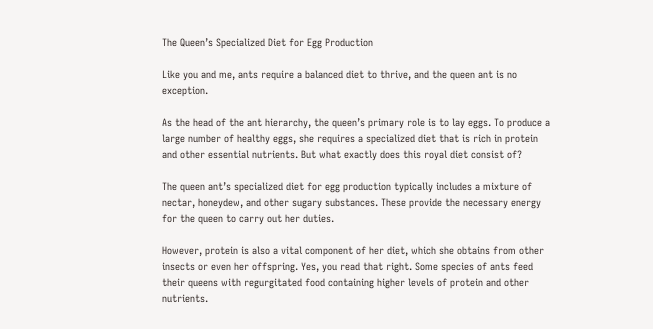The Queen’s Specialized Diet for Egg Production

Like you and me, ants require a balanced diet to thrive, and the queen ant is no exception.

As the head of the ant hierarchy, the queen’s primary role is to lay eggs. To produce a large number of healthy eggs, she requires a specialized diet that is rich in protein and other essential nutrients. But what exactly does this royal diet consist of?

The queen ant’s specialized diet for egg production typically includes a mixture of nectar, honeydew, and other sugary substances. These provide the necessary energy for the queen to carry out her duties.

However, protein is also a vital component of her diet, which she obtains from other insects or even her offspring. Yes, you read that right. Some species of ants feed their queens with regurgitated food containing higher levels of protein and other nutrients.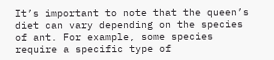It’s important to note that the queen’s diet can vary depending on the species of ant. For example, some species require a specific type of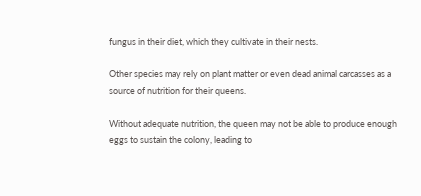fungus in their diet, which they cultivate in their nests.

Other species may rely on plant matter or even dead animal carcasses as a source of nutrition for their queens.

Without adequate nutrition, the queen may not be able to produce enough eggs to sustain the colony, leading to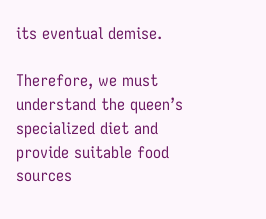its eventual demise.

Therefore, we must understand the queen’s specialized diet and provide suitable food sources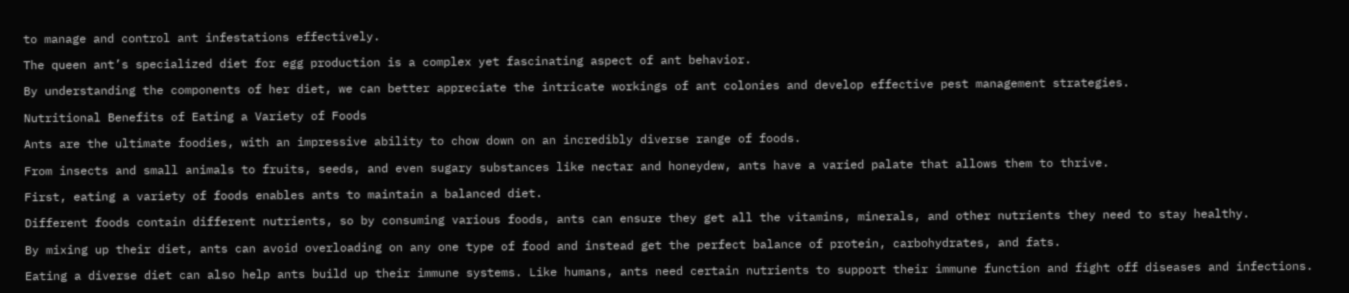to manage and control ant infestations effectively.

The queen ant’s specialized diet for egg production is a complex yet fascinating aspect of ant behavior.

By understanding the components of her diet, we can better appreciate the intricate workings of ant colonies and develop effective pest management strategies.

Nutritional Benefits of Eating a Variety of Foods

Ants are the ultimate foodies, with an impressive ability to chow down on an incredibly diverse range of foods.

From insects and small animals to fruits, seeds, and even sugary substances like nectar and honeydew, ants have a varied palate that allows them to thrive.

First, eating a variety of foods enables ants to maintain a balanced diet.

Different foods contain different nutrients, so by consuming various foods, ants can ensure they get all the vitamins, minerals, and other nutrients they need to stay healthy.

By mixing up their diet, ants can avoid overloading on any one type of food and instead get the perfect balance of protein, carbohydrates, and fats.

Eating a diverse diet can also help ants build up their immune systems. Like humans, ants need certain nutrients to support their immune function and fight off diseases and infections.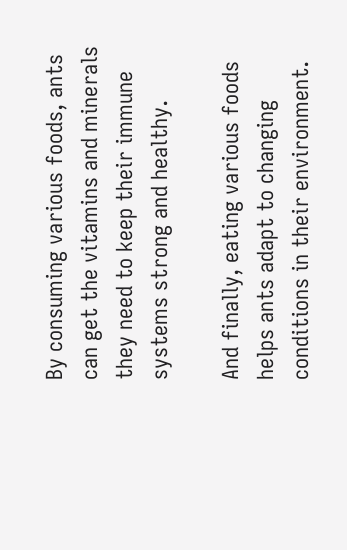By consuming various foods, ants can get the vitamins and minerals they need to keep their immune systems strong and healthy.

And finally, eating various foods helps ants adapt to changing conditions in their environment.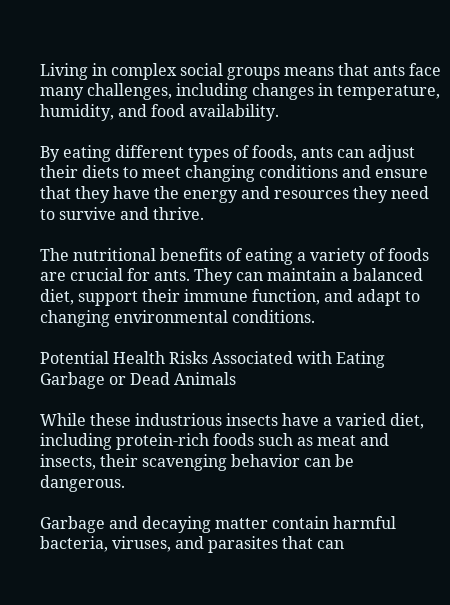Living in complex social groups means that ants face many challenges, including changes in temperature, humidity, and food availability.

By eating different types of foods, ants can adjust their diets to meet changing conditions and ensure that they have the energy and resources they need to survive and thrive.

The nutritional benefits of eating a variety of foods are crucial for ants. They can maintain a balanced diet, support their immune function, and adapt to changing environmental conditions.

Potential Health Risks Associated with Eating Garbage or Dead Animals

While these industrious insects have a varied diet, including protein-rich foods such as meat and insects, their scavenging behavior can be dangerous.

Garbage and decaying matter contain harmful bacteria, viruses, and parasites that can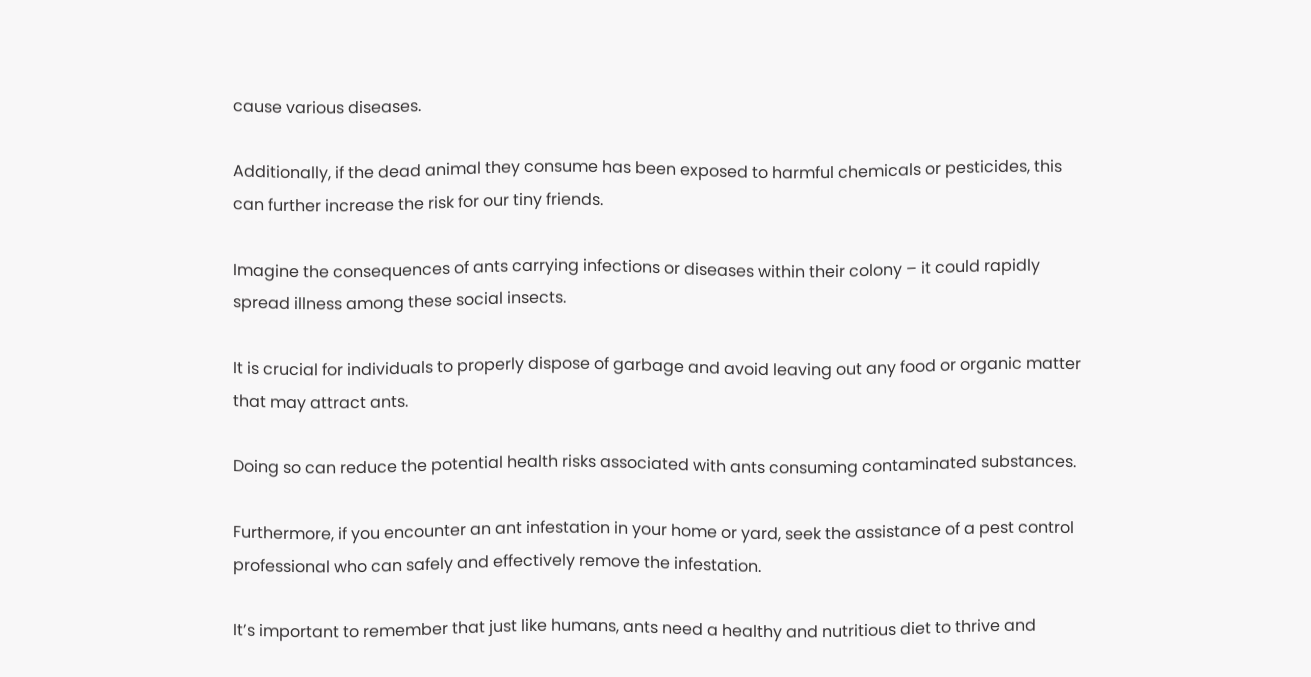cause various diseases.

Additionally, if the dead animal they consume has been exposed to harmful chemicals or pesticides, this can further increase the risk for our tiny friends.

Imagine the consequences of ants carrying infections or diseases within their colony – it could rapidly spread illness among these social insects.

It is crucial for individuals to properly dispose of garbage and avoid leaving out any food or organic matter that may attract ants.

Doing so can reduce the potential health risks associated with ants consuming contaminated substances.

Furthermore, if you encounter an ant infestation in your home or yard, seek the assistance of a pest control professional who can safely and effectively remove the infestation.

It’s important to remember that just like humans, ants need a healthy and nutritious diet to thrive and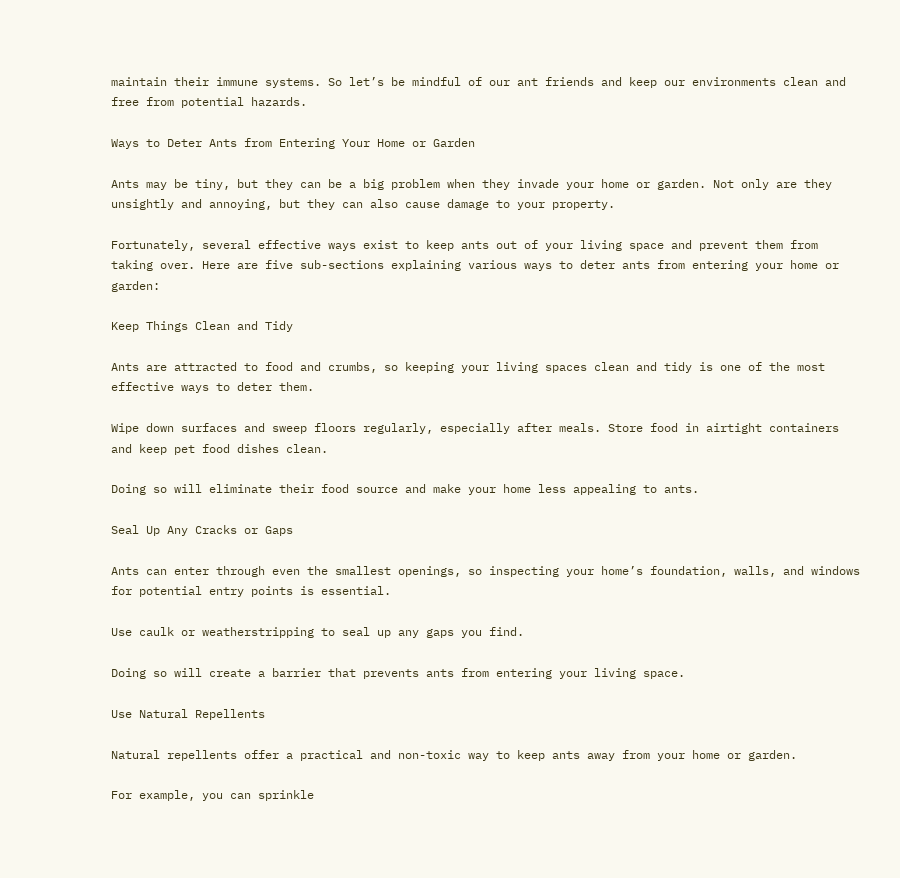maintain their immune systems. So let’s be mindful of our ant friends and keep our environments clean and free from potential hazards.

Ways to Deter Ants from Entering Your Home or Garden

Ants may be tiny, but they can be a big problem when they invade your home or garden. Not only are they unsightly and annoying, but they can also cause damage to your property.

Fortunately, several effective ways exist to keep ants out of your living space and prevent them from taking over. Here are five sub-sections explaining various ways to deter ants from entering your home or garden:

Keep Things Clean and Tidy

Ants are attracted to food and crumbs, so keeping your living spaces clean and tidy is one of the most effective ways to deter them.

Wipe down surfaces and sweep floors regularly, especially after meals. Store food in airtight containers and keep pet food dishes clean.

Doing so will eliminate their food source and make your home less appealing to ants.

Seal Up Any Cracks or Gaps

Ants can enter through even the smallest openings, so inspecting your home’s foundation, walls, and windows for potential entry points is essential.

Use caulk or weatherstripping to seal up any gaps you find.

Doing so will create a barrier that prevents ants from entering your living space.

Use Natural Repellents

Natural repellents offer a practical and non-toxic way to keep ants away from your home or garden.

For example, you can sprinkle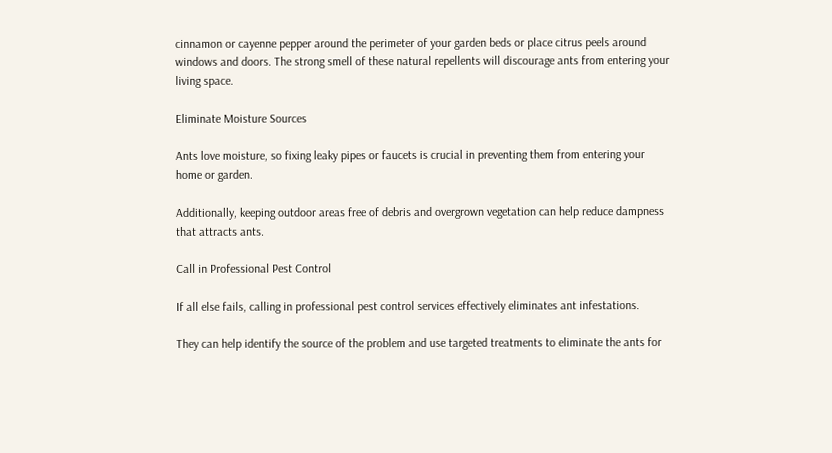cinnamon or cayenne pepper around the perimeter of your garden beds or place citrus peels around windows and doors. The strong smell of these natural repellents will discourage ants from entering your living space.

Eliminate Moisture Sources

Ants love moisture, so fixing leaky pipes or faucets is crucial in preventing them from entering your home or garden.

Additionally, keeping outdoor areas free of debris and overgrown vegetation can help reduce dampness that attracts ants.

Call in Professional Pest Control

If all else fails, calling in professional pest control services effectively eliminates ant infestations.

They can help identify the source of the problem and use targeted treatments to eliminate the ants for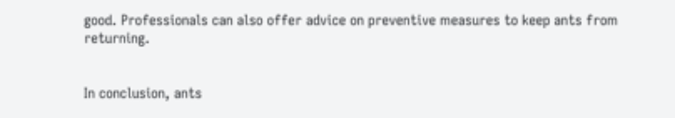good. Professionals can also offer advice on preventive measures to keep ants from returning.


In conclusion, ants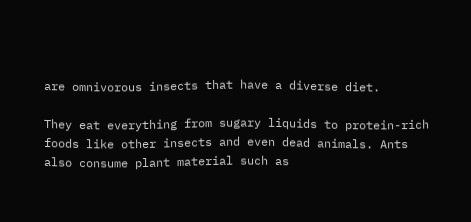are omnivorous insects that have a diverse diet.

They eat everything from sugary liquids to protein-rich foods like other insects and even dead animals. Ants also consume plant material such as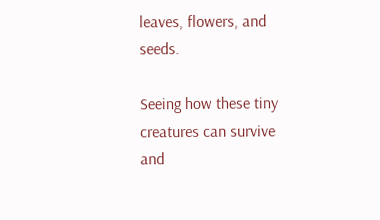leaves, flowers, and seeds.

Seeing how these tiny creatures can survive and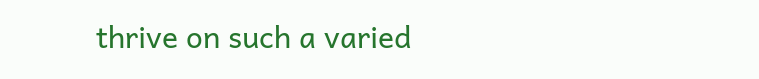thrive on such a varied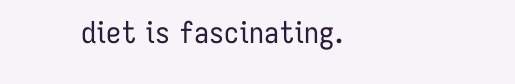diet is fascinating.